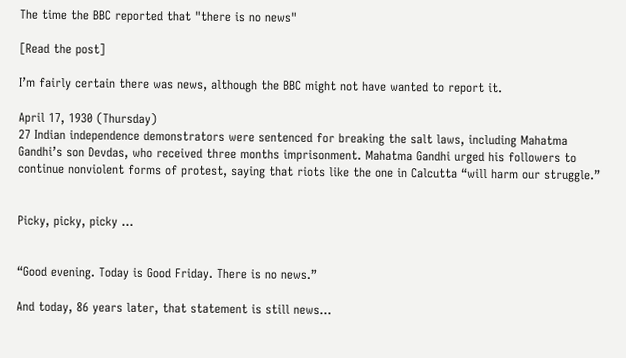The time the BBC reported that "there is no news"

[Read the post]

I’m fairly certain there was news, although the BBC might not have wanted to report it.

April 17, 1930 (Thursday)
27 Indian independence demonstrators were sentenced for breaking the salt laws, including Mahatma Gandhi’s son Devdas, who received three months imprisonment. Mahatma Gandhi urged his followers to continue nonviolent forms of protest, saying that riots like the one in Calcutta “will harm our struggle.”


Picky, picky, picky …


“Good evening. Today is Good Friday. There is no news.”

And today, 86 years later, that statement is still news…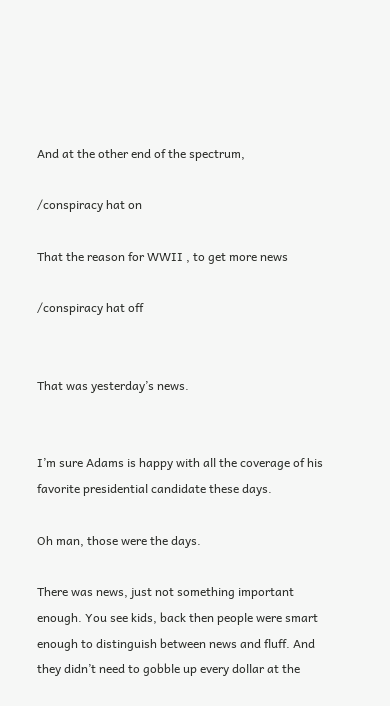And at the other end of the spectrum,

/conspiracy hat on

That the reason for WWII , to get more news

/conspiracy hat off


That was yesterday’s news.


I’m sure Adams is happy with all the coverage of his favorite presidential candidate these days.

Oh man, those were the days.

There was news, just not something important enough. You see kids, back then people were smart enough to distinguish between news and fluff. And they didn’t need to gobble up every dollar at the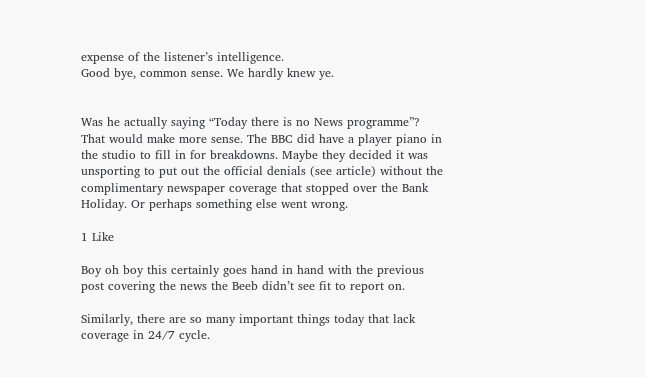expense of the listener’s intelligence.
Good bye, common sense. We hardly knew ye.


Was he actually saying “Today there is no News programme”? That would make more sense. The BBC did have a player piano in the studio to fill in for breakdowns. Maybe they decided it was unsporting to put out the official denials (see article) without the complimentary newspaper coverage that stopped over the Bank Holiday. Or perhaps something else went wrong.

1 Like

Boy oh boy this certainly goes hand in hand with the previous post covering the news the Beeb didn’t see fit to report on.

Similarly, there are so many important things today that lack coverage in 24/7 cycle.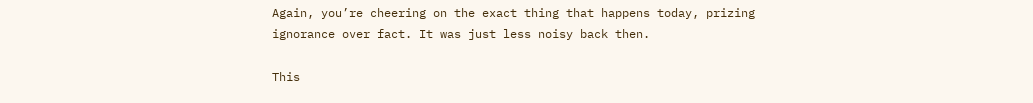Again, you’re cheering on the exact thing that happens today, prizing ignorance over fact. It was just less noisy back then.

This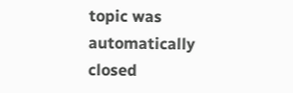topic was automatically closed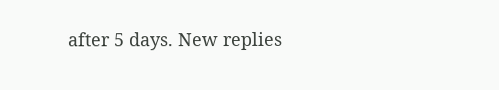after 5 days. New replies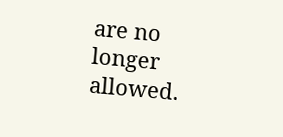are no longer allowed.